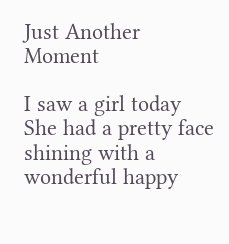Just Another Moment

I saw a girl today
She had a pretty face shining with a wonderful happy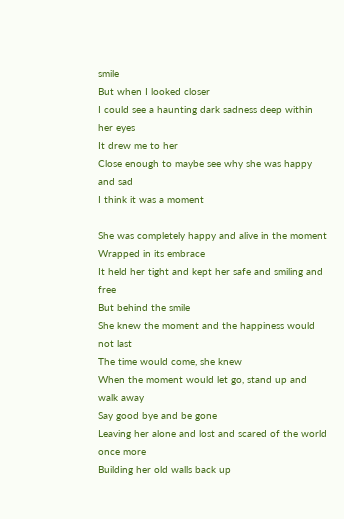smile
But when I looked closer
I could see a haunting dark sadness deep within her eyes
It drew me to her
Close enough to maybe see why she was happy and sad
I think it was a moment

She was completely happy and alive in the moment
Wrapped in its embrace
It held her tight and kept her safe and smiling and free
But behind the smile
She knew the moment and the happiness would not last
The time would come, she knew
When the moment would let go, stand up and walk away
Say good bye and be gone
Leaving her alone and lost and scared of the world once more
Building her old walls back up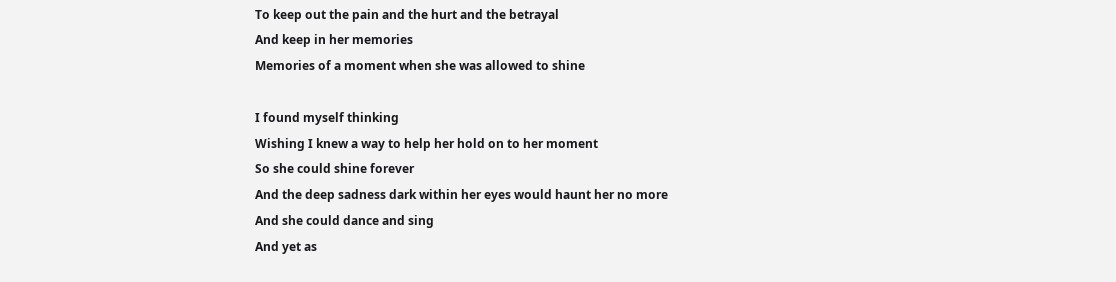To keep out the pain and the hurt and the betrayal
And keep in her memories
Memories of a moment when she was allowed to shine

I found myself thinking
Wishing I knew a way to help her hold on to her moment
So she could shine forever
And the deep sadness dark within her eyes would haunt her no more
And she could dance and sing
And yet as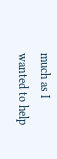much as I wanted to help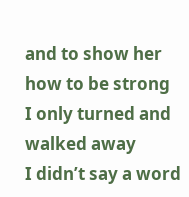and to show her how to be strong
I only turned and walked away
I didn’t say a word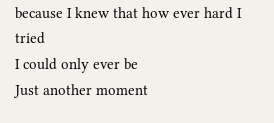because I knew that how ever hard I tried
I could only ever be
Just another moment